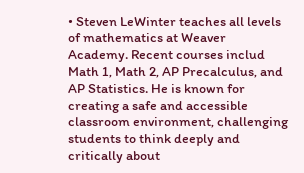• Steven LeWinter teaches all levels of mathematics at Weaver Academy. Recent courses includ Math 1, Math 2, AP Precalculus, and AP Statistics. He is known for creating a safe and accessible classroom environment, challenging students to think deeply and critically about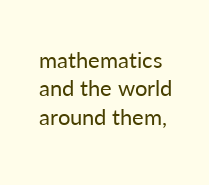mathematics and the world around them,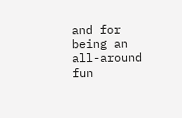and for being an all-around fun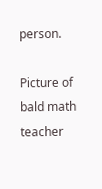person.

Picture of bald math teacher